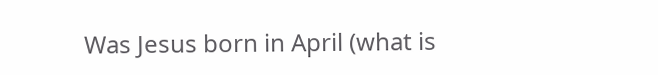Was Jesus born in April (what is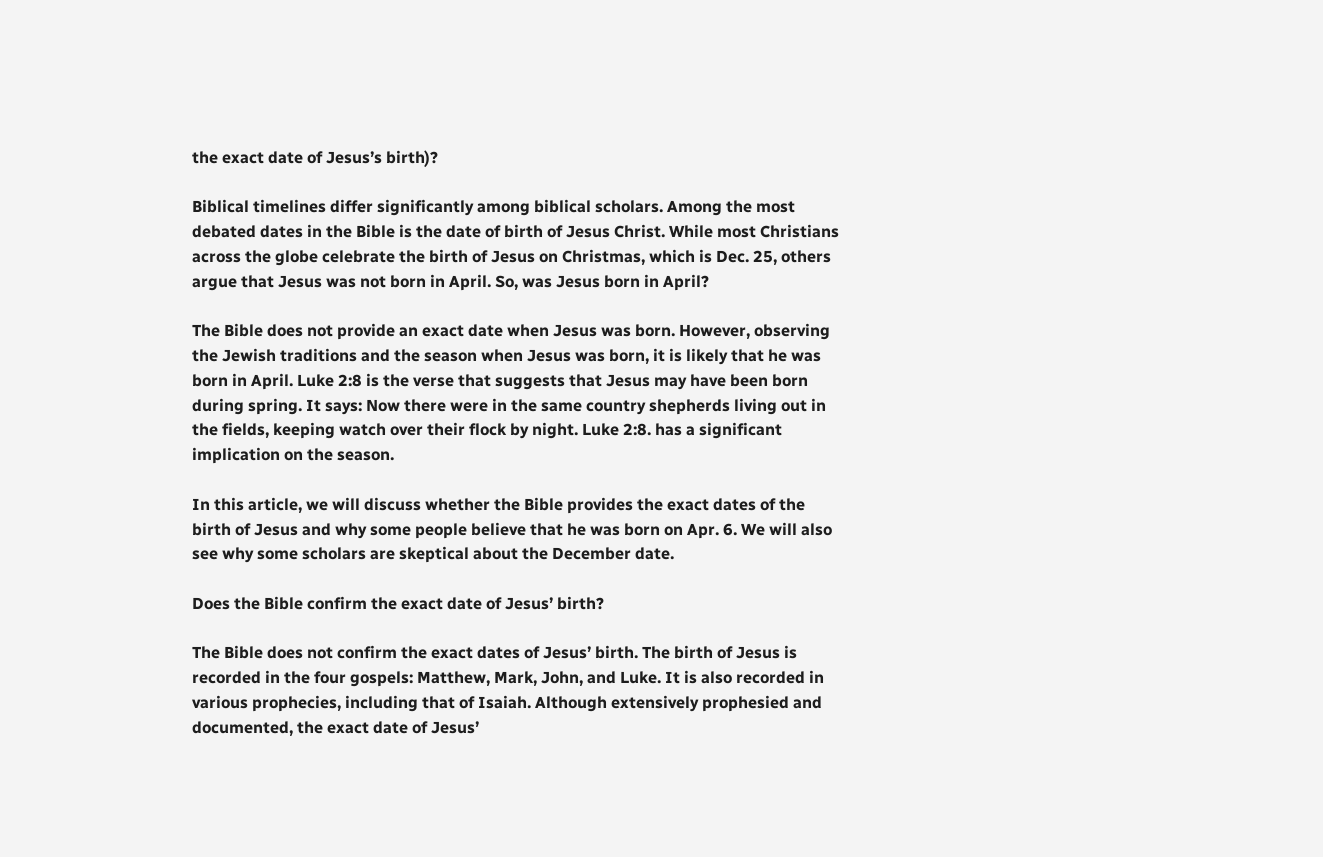the exact date of Jesus’s birth)?

Biblical timelines differ significantly among biblical scholars. Among the most debated dates in the Bible is the date of birth of Jesus Christ. While most Christians across the globe celebrate the birth of Jesus on Christmas, which is Dec. 25, others argue that Jesus was not born in April. So, was Jesus born in April?

The Bible does not provide an exact date when Jesus was born. However, observing the Jewish traditions and the season when Jesus was born, it is likely that he was born in April. Luke 2:8 is the verse that suggests that Jesus may have been born during spring. It says: Now there were in the same country shepherds living out in the fields, keeping watch over their flock by night. Luke 2:8. has a significant implication on the season.

In this article, we will discuss whether the Bible provides the exact dates of the birth of Jesus and why some people believe that he was born on Apr. 6. We will also see why some scholars are skeptical about the December date.

Does the Bible confirm the exact date of Jesus’ birth?

The Bible does not confirm the exact dates of Jesus’ birth. The birth of Jesus is recorded in the four gospels: Matthew, Mark, John, and Luke. It is also recorded in various prophecies, including that of Isaiah. Although extensively prophesied and documented, the exact date of Jesus’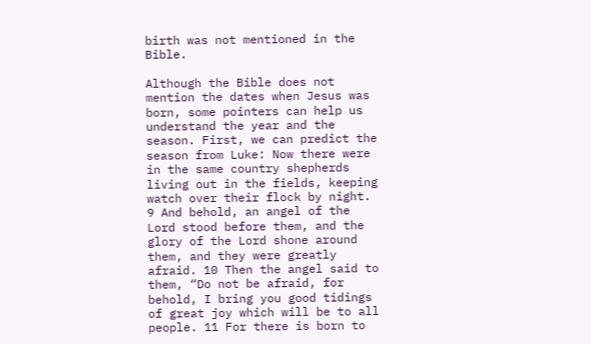birth was not mentioned in the Bible.

Although the Bible does not mention the dates when Jesus was born, some pointers can help us understand the year and the season. First, we can predict the season from Luke: Now there were in the same country shepherds living out in the fields, keeping watch over their flock by night. 9 And behold, an angel of the Lord stood before them, and the glory of the Lord shone around them, and they were greatly afraid. 10 Then the angel said to them, “Do not be afraid, for behold, I bring you good tidings of great joy which will be to all people. 11 For there is born to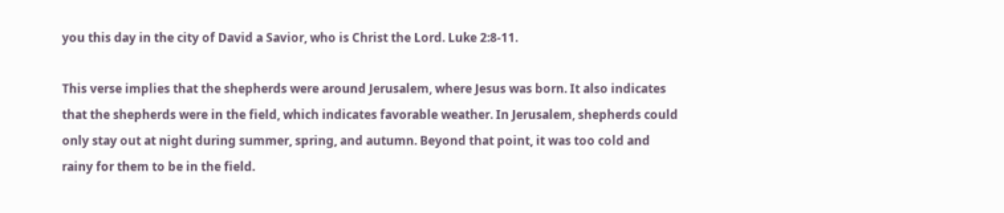you this day in the city of David a Savior, who is Christ the Lord. Luke 2:8-11.

This verse implies that the shepherds were around Jerusalem, where Jesus was born. It also indicates that the shepherds were in the field, which indicates favorable weather. In Jerusalem, shepherds could only stay out at night during summer, spring, and autumn. Beyond that point, it was too cold and rainy for them to be in the field.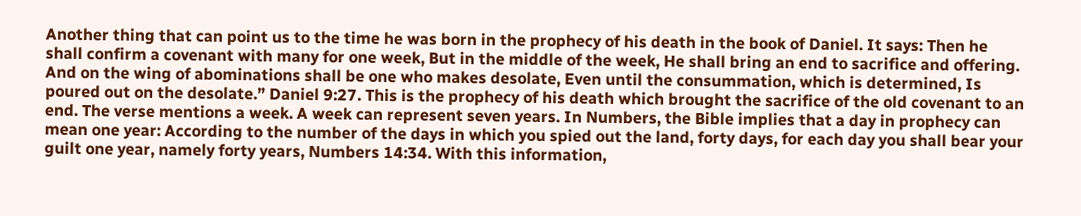Another thing that can point us to the time he was born in the prophecy of his death in the book of Daniel. It says: Then he shall confirm a covenant with many for one week, But in the middle of the week, He shall bring an end to sacrifice and offering. And on the wing of abominations shall be one who makes desolate, Even until the consummation, which is determined, Is poured out on the desolate.” Daniel 9:27. This is the prophecy of his death which brought the sacrifice of the old covenant to an end. The verse mentions a week. A week can represent seven years. In Numbers, the Bible implies that a day in prophecy can mean one year: According to the number of the days in which you spied out the land, forty days, for each day you shall bear your guilt one year, namely forty years, Numbers 14:34. With this information,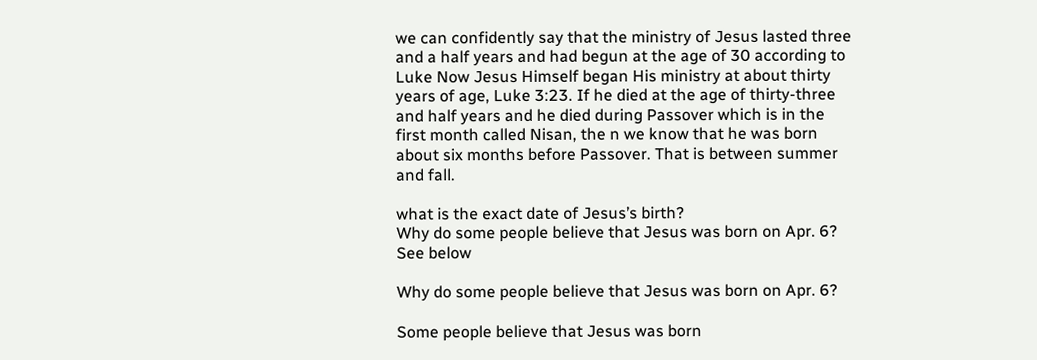we can confidently say that the ministry of Jesus lasted three and a half years and had begun at the age of 30 according to Luke Now Jesus Himself began His ministry at about thirty years of age, Luke 3:23. If he died at the age of thirty-three and half years and he died during Passover which is in the first month called Nisan, the n we know that he was born about six months before Passover. That is between summer and fall.

what is the exact date of Jesus’s birth?
Why do some people believe that Jesus was born on Apr. 6? See below

Why do some people believe that Jesus was born on Apr. 6?

Some people believe that Jesus was born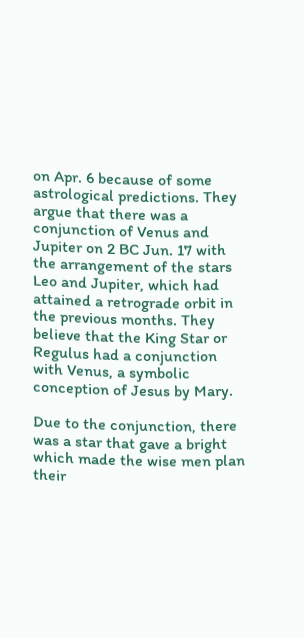on Apr. 6 because of some astrological predictions. They argue that there was a conjunction of Venus and Jupiter on 2 BC Jun. 17 with the arrangement of the stars Leo and Jupiter, which had attained a retrograde orbit in the previous months. They believe that the King Star or Regulus had a conjunction with Venus, a symbolic conception of Jesus by Mary.

Due to the conjunction, there was a star that gave a bright which made the wise men plan their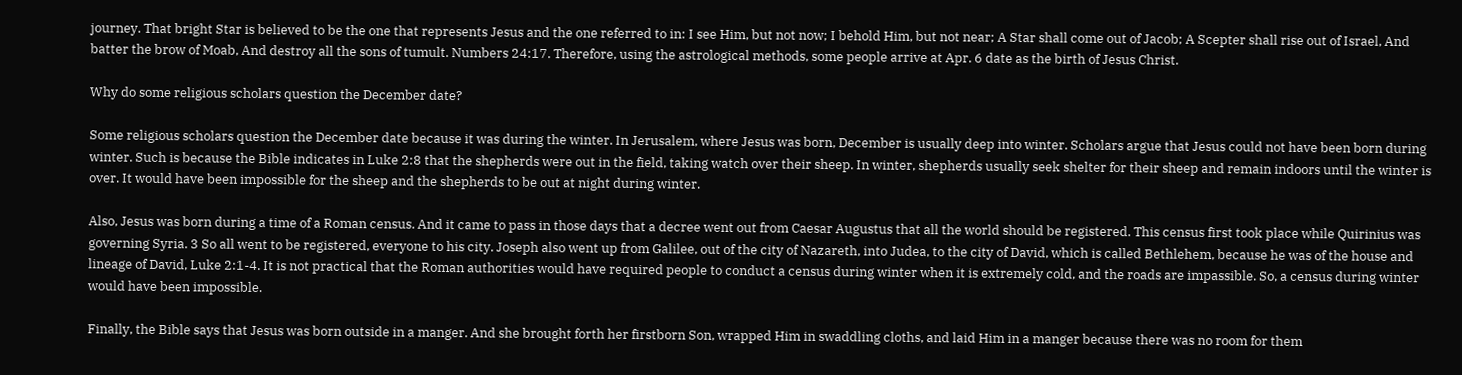journey. That bright Star is believed to be the one that represents Jesus and the one referred to in: I see Him, but not now; I behold Him, but not near; A Star shall come out of Jacob; A Scepter shall rise out of Israel, And batter the brow of Moab, And destroy all the sons of tumult. Numbers 24:17. Therefore, using the astrological methods, some people arrive at Apr. 6 date as the birth of Jesus Christ.

Why do some religious scholars question the December date?

Some religious scholars question the December date because it was during the winter. In Jerusalem, where Jesus was born, December is usually deep into winter. Scholars argue that Jesus could not have been born during winter. Such is because the Bible indicates in Luke 2:8 that the shepherds were out in the field, taking watch over their sheep. In winter, shepherds usually seek shelter for their sheep and remain indoors until the winter is over. It would have been impossible for the sheep and the shepherds to be out at night during winter.

Also, Jesus was born during a time of a Roman census. And it came to pass in those days that a decree went out from Caesar Augustus that all the world should be registered. This census first took place while Quirinius was governing Syria. 3 So all went to be registered, everyone to his city. Joseph also went up from Galilee, out of the city of Nazareth, into Judea, to the city of David, which is called Bethlehem, because he was of the house and lineage of David, Luke 2:1-4. It is not practical that the Roman authorities would have required people to conduct a census during winter when it is extremely cold, and the roads are impassible. So, a census during winter would have been impossible.

Finally, the Bible says that Jesus was born outside in a manger. And she brought forth her firstborn Son, wrapped Him in swaddling cloths, and laid Him in a manger because there was no room for them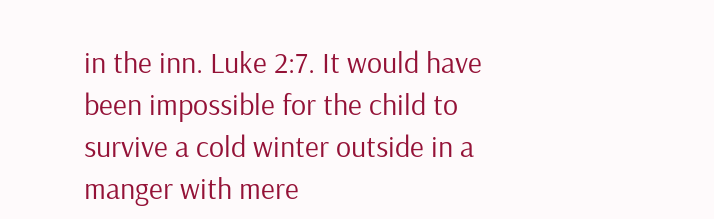in the inn. Luke 2:7. It would have been impossible for the child to survive a cold winter outside in a manger with mere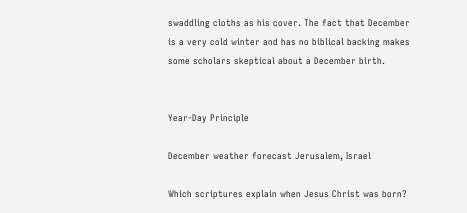swaddling cloths as his cover. The fact that December is a very cold winter and has no biblical backing makes some scholars skeptical about a December birth.


Year-Day Principle

December weather forecast Jerusalem, Israel

Which scriptures explain when Jesus Christ was born?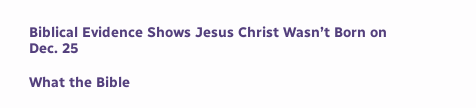Biblical Evidence Shows Jesus Christ Wasn’t Born on Dec. 25

What the Bible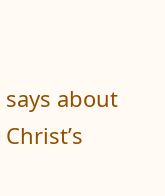says about Christ’s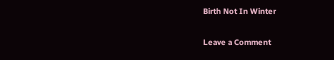Birth Not In Winter

Leave a Comment